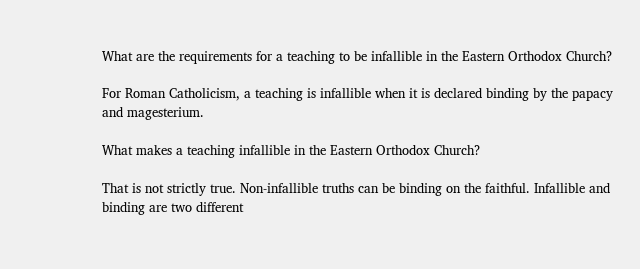What are the requirements for a teaching to be infallible in the Eastern Orthodox Church?

For Roman Catholicism, a teaching is infallible when it is declared binding by the papacy and magesterium.

What makes a teaching infallible in the Eastern Orthodox Church?

That is not strictly true. Non-infallible truths can be binding on the faithful. Infallible and binding are two different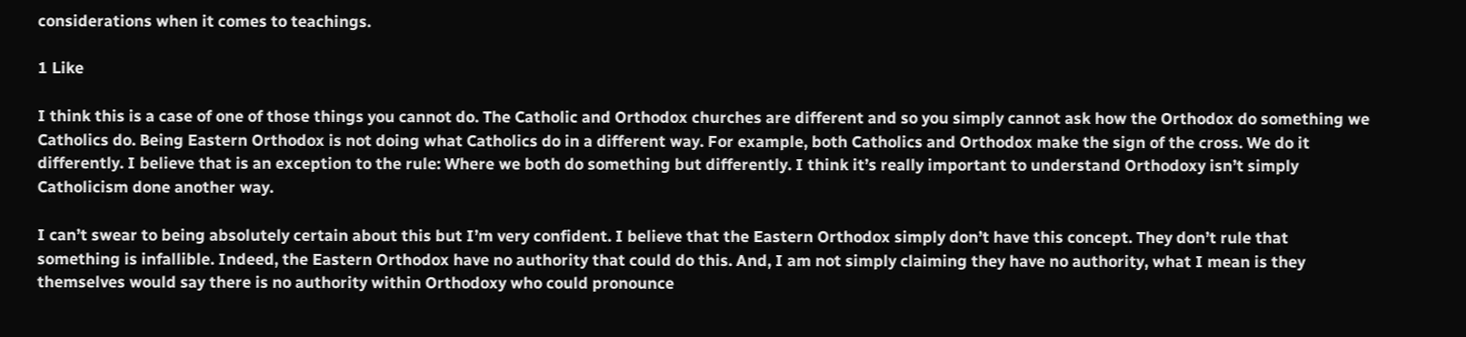considerations when it comes to teachings.

1 Like

I think this is a case of one of those things you cannot do. The Catholic and Orthodox churches are different and so you simply cannot ask how the Orthodox do something we Catholics do. Being Eastern Orthodox is not doing what Catholics do in a different way. For example, both Catholics and Orthodox make the sign of the cross. We do it differently. I believe that is an exception to the rule: Where we both do something but differently. I think it’s really important to understand Orthodoxy isn’t simply Catholicism done another way.

I can’t swear to being absolutely certain about this but I’m very confident. I believe that the Eastern Orthodox simply don’t have this concept. They don’t rule that something is infallible. Indeed, the Eastern Orthodox have no authority that could do this. And, I am not simply claiming they have no authority, what I mean is they themselves would say there is no authority within Orthodoxy who could pronounce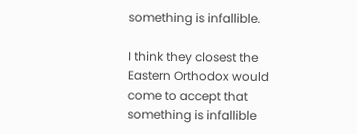something is infallible.

I think they closest the Eastern Orthodox would come to accept that something is infallible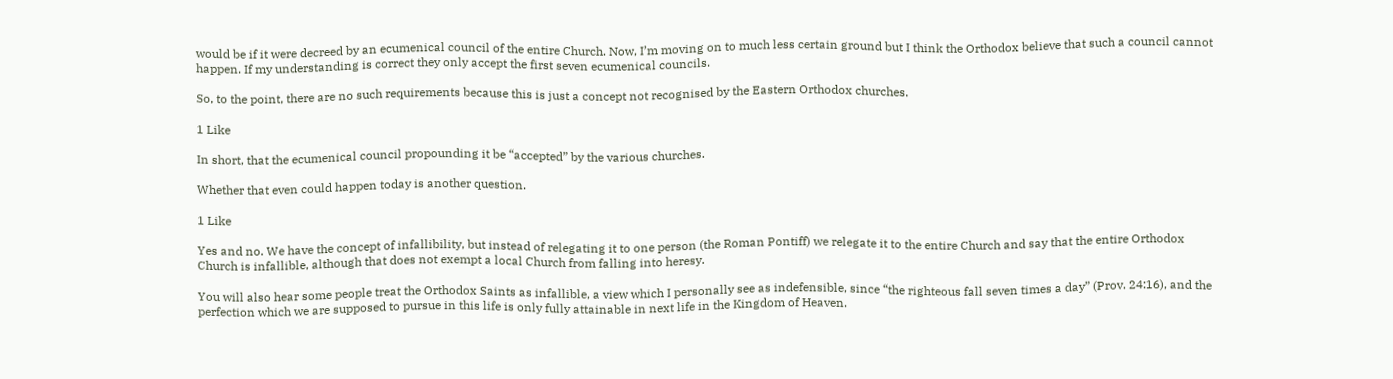would be if it were decreed by an ecumenical council of the entire Church. Now, I’m moving on to much less certain ground but I think the Orthodox believe that such a council cannot happen. If my understanding is correct they only accept the first seven ecumenical councils.

So, to the point, there are no such requirements because this is just a concept not recognised by the Eastern Orthodox churches.

1 Like

In short, that the ecumenical council propounding it be “accepted” by the various churches.

Whether that even could happen today is another question.

1 Like

Yes and no. We have the concept of infallibility, but instead of relegating it to one person (the Roman Pontiff) we relegate it to the entire Church and say that the entire Orthodox Church is infallible, although that does not exempt a local Church from falling into heresy.

You will also hear some people treat the Orthodox Saints as infallible, a view which I personally see as indefensible, since “the righteous fall seven times a day” (Prov. 24:16), and the perfection which we are supposed to pursue in this life is only fully attainable in next life in the Kingdom of Heaven.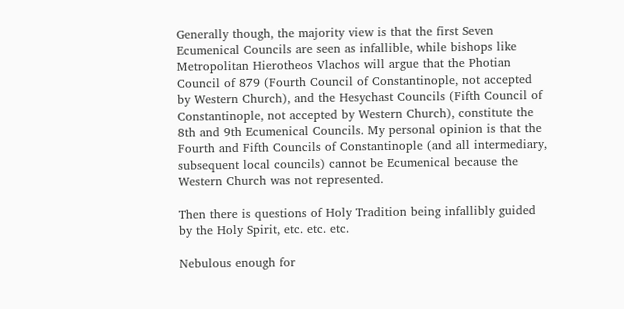Generally though, the majority view is that the first Seven Ecumenical Councils are seen as infallible, while bishops like Metropolitan Hierotheos Vlachos will argue that the Photian Council of 879 (Fourth Council of Constantinople, not accepted by Western Church), and the Hesychast Councils (Fifth Council of Constantinople, not accepted by Western Church), constitute the 8th and 9th Ecumenical Councils. My personal opinion is that the Fourth and Fifth Councils of Constantinople (and all intermediary, subsequent local councils) cannot be Ecumenical because the Western Church was not represented.

Then there is questions of Holy Tradition being infallibly guided by the Holy Spirit, etc. etc. etc.

Nebulous enough for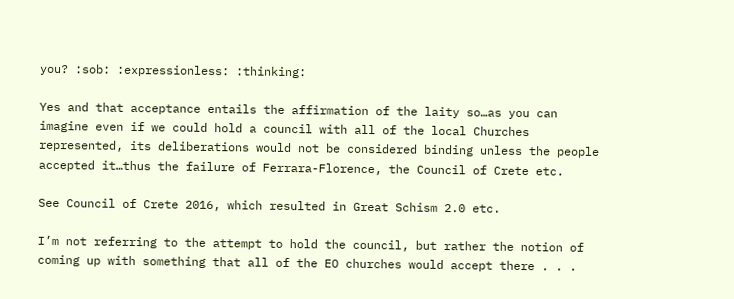you? :sob: :expressionless: :thinking:

Yes and that acceptance entails the affirmation of the laity so…as you can imagine even if we could hold a council with all of the local Churches represented, its deliberations would not be considered binding unless the people accepted it…thus the failure of Ferrara-Florence, the Council of Crete etc.

See Council of Crete 2016, which resulted in Great Schism 2.0 etc.

I’m not referring to the attempt to hold the council, but rather the notion of coming up with something that all of the EO churches would accept there . . .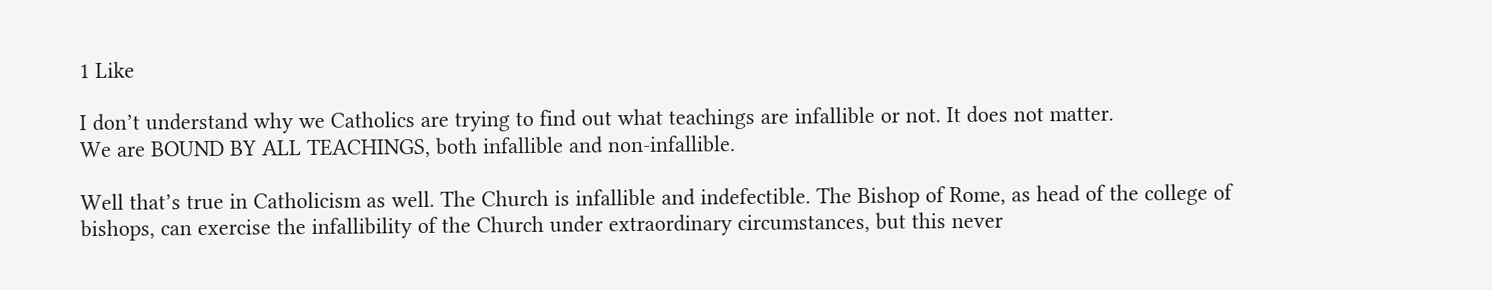1 Like

I don’t understand why we Catholics are trying to find out what teachings are infallible or not. It does not matter.
We are BOUND BY ALL TEACHINGS, both infallible and non-infallible.

Well that’s true in Catholicism as well. The Church is infallible and indefectible. The Bishop of Rome, as head of the college of bishops, can exercise the infallibility of the Church under extraordinary circumstances, but this never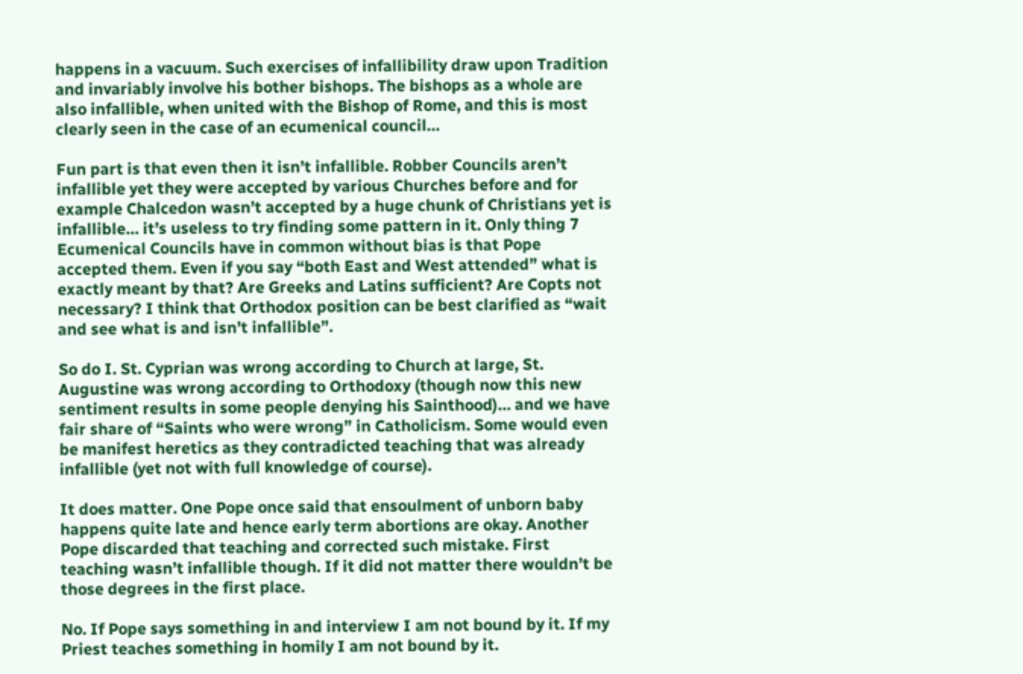happens in a vacuum. Such exercises of infallibility draw upon Tradition and invariably involve his bother bishops. The bishops as a whole are also infallible, when united with the Bishop of Rome, and this is most clearly seen in the case of an ecumenical council…

Fun part is that even then it isn’t infallible. Robber Councils aren’t infallible yet they were accepted by various Churches before and for example Chalcedon wasn’t accepted by a huge chunk of Christians yet is infallible… it’s useless to try finding some pattern in it. Only thing 7 Ecumenical Councils have in common without bias is that Pope accepted them. Even if you say “both East and West attended” what is exactly meant by that? Are Greeks and Latins sufficient? Are Copts not necessary? I think that Orthodox position can be best clarified as “wait and see what is and isn’t infallible”.

So do I. St. Cyprian was wrong according to Church at large, St. Augustine was wrong according to Orthodoxy (though now this new sentiment results in some people denying his Sainthood)… and we have fair share of “Saints who were wrong” in Catholicism. Some would even be manifest heretics as they contradicted teaching that was already infallible (yet not with full knowledge of course).

It does matter. One Pope once said that ensoulment of unborn baby happens quite late and hence early term abortions are okay. Another Pope discarded that teaching and corrected such mistake. First teaching wasn’t infallible though. If it did not matter there wouldn’t be those degrees in the first place.

No. If Pope says something in and interview I am not bound by it. If my Priest teaches something in homily I am not bound by it.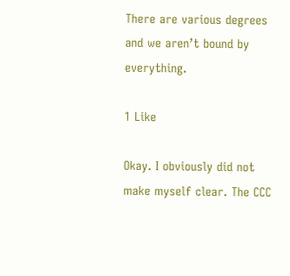There are various degrees and we aren’t bound by everything.

1 Like

Okay. I obviously did not make myself clear. The CCC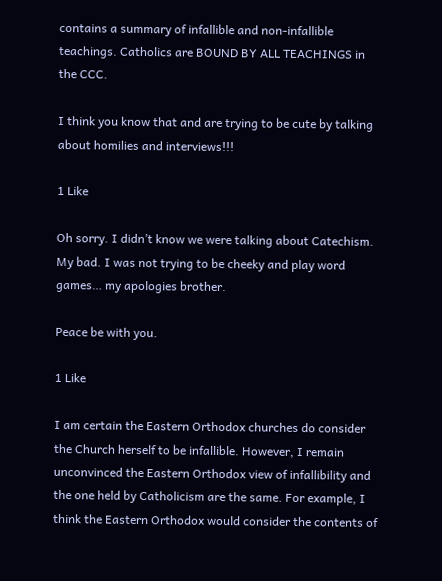contains a summary of infallible and non-infallible teachings. Catholics are BOUND BY ALL TEACHINGS in the CCC.

I think you know that and are trying to be cute by talking about homilies and interviews!!!

1 Like

Oh sorry. I didn’t know we were talking about Catechism. My bad. I was not trying to be cheeky and play word games… my apologies brother.

Peace be with you.

1 Like

I am certain the Eastern Orthodox churches do consider the Church herself to be infallible. However, I remain unconvinced the Eastern Orthodox view of infallibility and the one held by Catholicism are the same. For example, I think the Eastern Orthodox would consider the contents of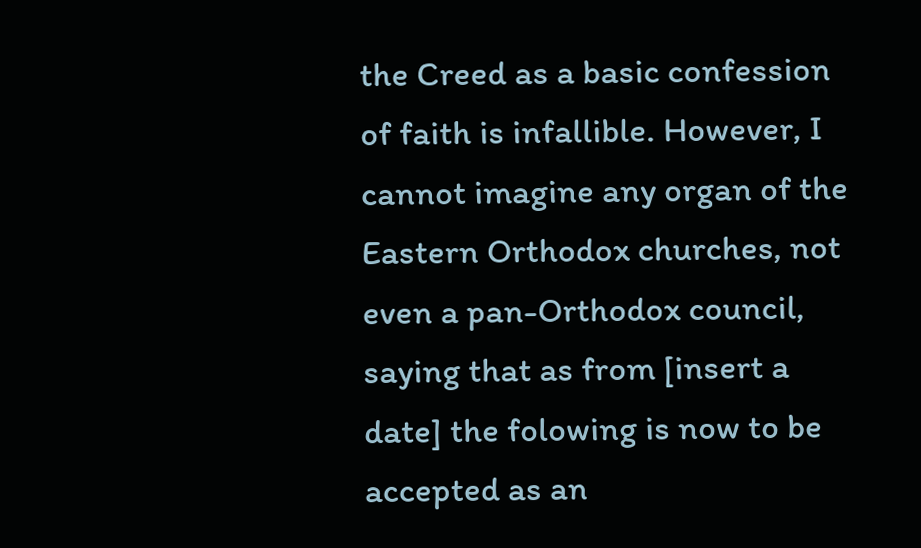the Creed as a basic confession of faith is infallible. However, I cannot imagine any organ of the Eastern Orthodox churches, not even a pan-Orthodox council, saying that as from [insert a date] the folowing is now to be accepted as an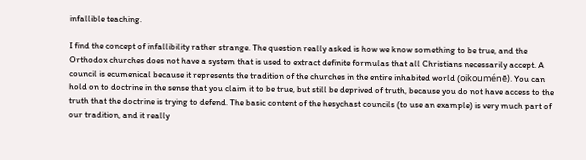infallible teaching.

I find the concept of infallibility rather strange. The question really asked is how we know something to be true, and the Orthodox churches does not have a system that is used to extract definite formulas that all Christians necessarily accept. A council is ecumenical because it represents the tradition of the churches in the entire inhabited world (oikouménē). You can hold on to doctrine in the sense that you claim it to be true, but still be deprived of truth, because you do not have access to the truth that the doctrine is trying to defend. The basic content of the hesychast councils (to use an example) is very much part of our tradition, and it really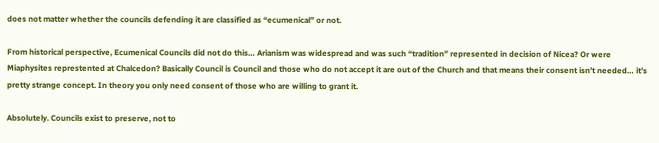does not matter whether the councils defending it are classified as “ecumenical” or not.

From historical perspective, Ecumenical Councils did not do this… Arianism was widespread and was such “tradition” represented in decision of Nicea? Or were Miaphysites represtented at Chalcedon? Basically Council is Council and those who do not accept it are out of the Church and that means their consent isn’t needed… it’s pretty strange concept. In theory you only need consent of those who are willing to grant it.

Absolutely. Councils exist to preserve, not to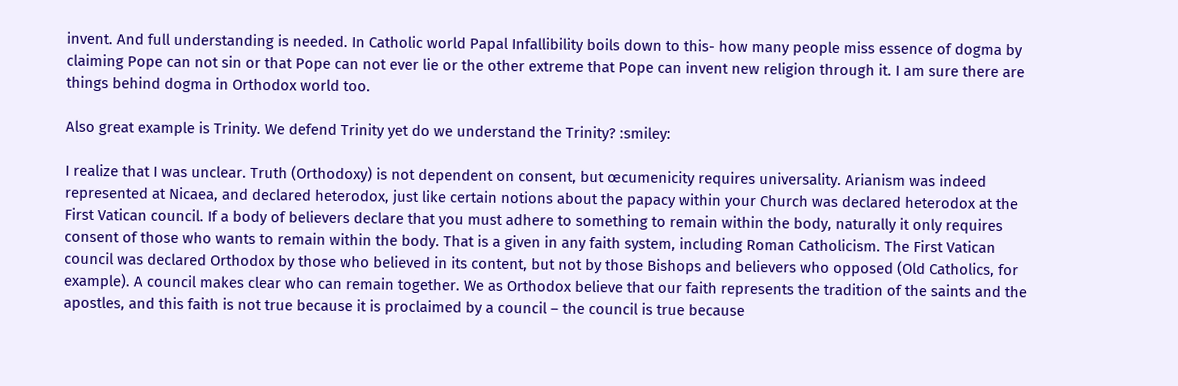invent. And full understanding is needed. In Catholic world Papal Infallibility boils down to this- how many people miss essence of dogma by claiming Pope can not sin or that Pope can not ever lie or the other extreme that Pope can invent new religion through it. I am sure there are things behind dogma in Orthodox world too.

Also great example is Trinity. We defend Trinity yet do we understand the Trinity? :smiley:

I realize that I was unclear. Truth (Orthodoxy) is not dependent on consent, but œcumenicity requires universality. Arianism was indeed represented at Nicaea, and declared heterodox, just like certain notions about the papacy within your Church was declared heterodox at the First Vatican council. If a body of believers declare that you must adhere to something to remain within the body, naturally it only requires consent of those who wants to remain within the body. That is a given in any faith system, including Roman Catholicism. The First Vatican council was declared Orthodox by those who believed in its content, but not by those Bishops and believers who opposed (Old Catholics, for example). A council makes clear who can remain together. We as Orthodox believe that our faith represents the tradition of the saints and the apostles, and this faith is not true because it is proclaimed by a council – the council is true because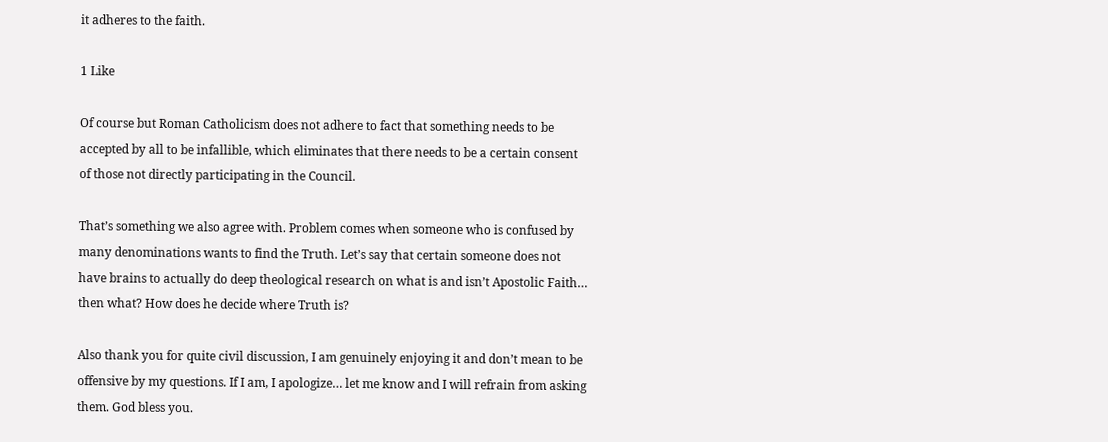it adheres to the faith.

1 Like

Of course but Roman Catholicism does not adhere to fact that something needs to be accepted by all to be infallible, which eliminates that there needs to be a certain consent of those not directly participating in the Council.

That’s something we also agree with. Problem comes when someone who is confused by many denominations wants to find the Truth. Let’s say that certain someone does not have brains to actually do deep theological research on what is and isn’t Apostolic Faith… then what? How does he decide where Truth is?

Also thank you for quite civil discussion, I am genuinely enjoying it and don’t mean to be offensive by my questions. If I am, I apologize… let me know and I will refrain from asking them. God bless you.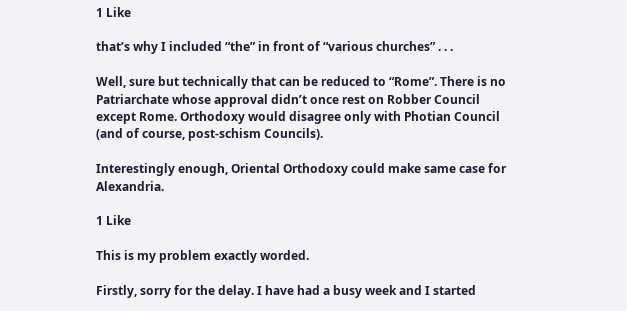1 Like

that’s why I included “the” in front of “various churches” . . .

Well, sure but technically that can be reduced to “Rome”. There is no Patriarchate whose approval didn’t once rest on Robber Council except Rome. Orthodoxy would disagree only with Photian Council (and of course, post-schism Councils).

Interestingly enough, Oriental Orthodoxy could make same case for Alexandria.

1 Like

This is my problem exactly worded.

Firstly, sorry for the delay. I have had a busy week and I started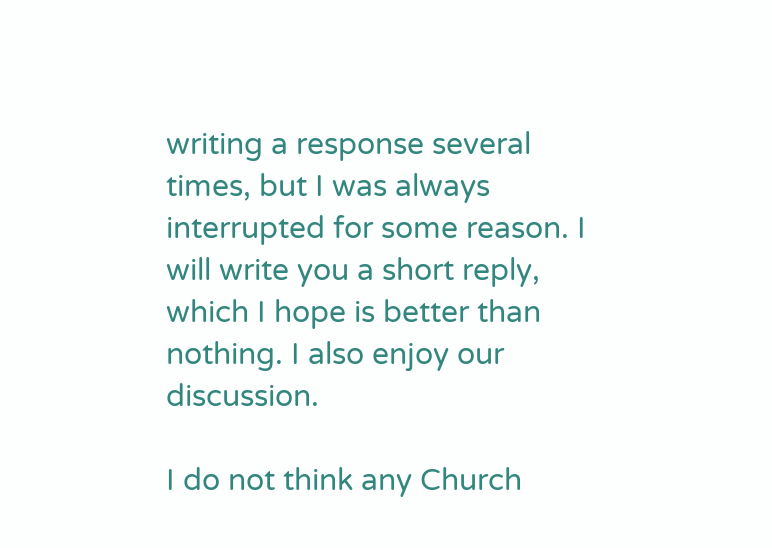writing a response several times, but I was always interrupted for some reason. I will write you a short reply, which I hope is better than nothing. I also enjoy our discussion.

I do not think any Church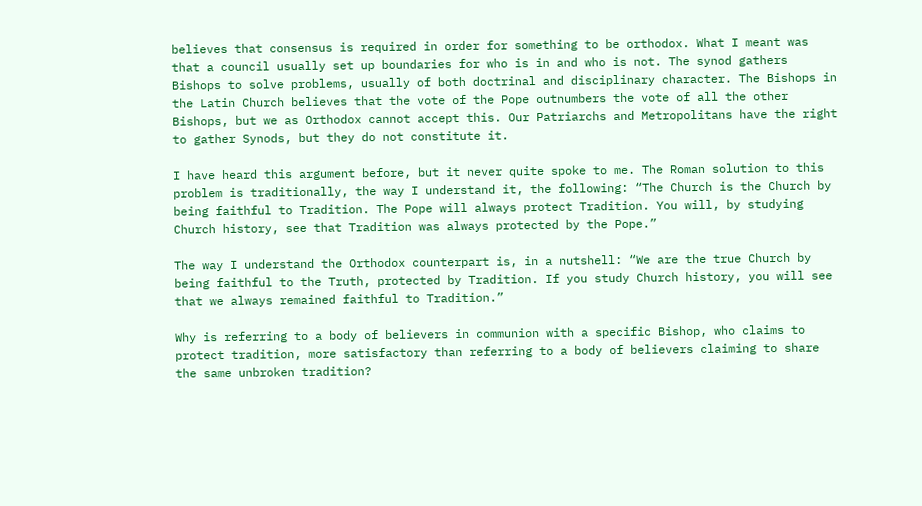believes that consensus is required in order for something to be orthodox. What I meant was that a council usually set up boundaries for who is in and who is not. The synod gathers Bishops to solve problems, usually of both doctrinal and disciplinary character. The Bishops in the Latin Church believes that the vote of the Pope outnumbers the vote of all the other Bishops, but we as Orthodox cannot accept this. Our Patriarchs and Metropolitans have the right to gather Synods, but they do not constitute it.

I have heard this argument before, but it never quite spoke to me. The Roman solution to this problem is traditionally, the way I understand it, the following: “The Church is the Church by being faithful to Tradition. The Pope will always protect Tradition. You will, by studying Church history, see that Tradition was always protected by the Pope.”

The way I understand the Orthodox counterpart is, in a nutshell: “We are the true Church by being faithful to the Truth, protected by Tradition. If you study Church history, you will see that we always remained faithful to Tradition.”

Why is referring to a body of believers in communion with a specific Bishop, who claims to protect tradition, more satisfactory than referring to a body of believers claiming to share the same unbroken tradition?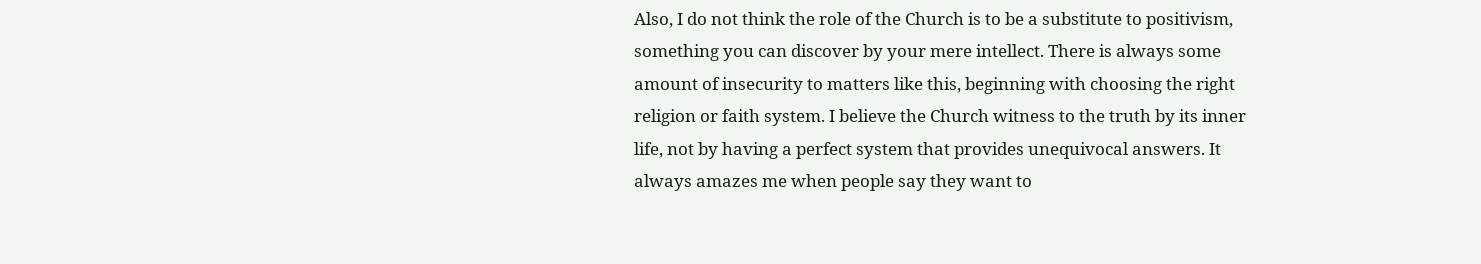Also, I do not think the role of the Church is to be a substitute to positivism, something you can discover by your mere intellect. There is always some amount of insecurity to matters like this, beginning with choosing the right religion or faith system. I believe the Church witness to the truth by its inner life, not by having a perfect system that provides unequivocal answers. It always amazes me when people say they want to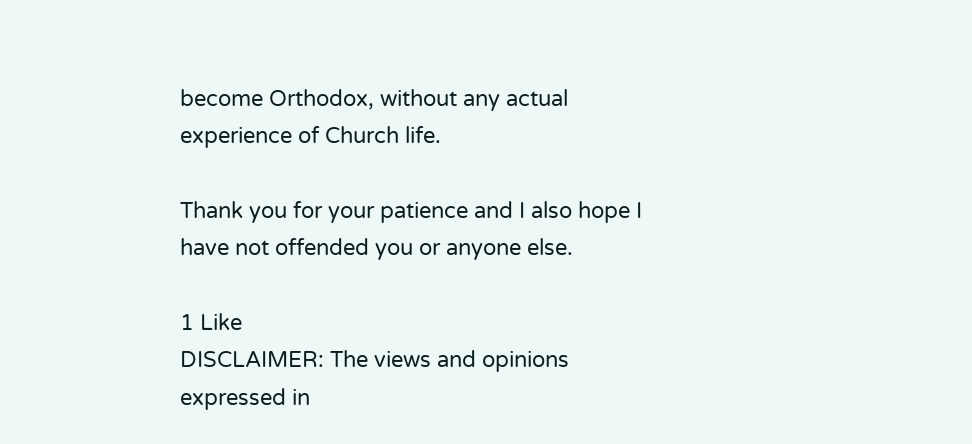become Orthodox, without any actual experience of Church life.

Thank you for your patience and I also hope I have not offended you or anyone else.

1 Like
DISCLAIMER: The views and opinions expressed in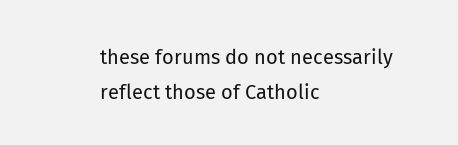these forums do not necessarily reflect those of Catholic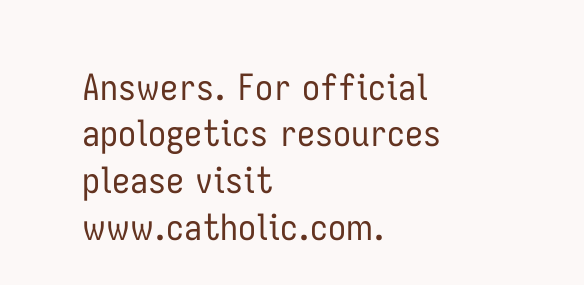Answers. For official apologetics resources please visit www.catholic.com.